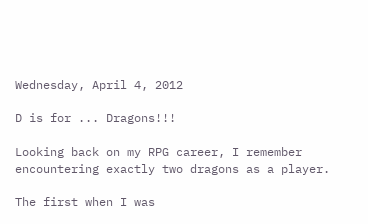Wednesday, April 4, 2012

D is for ... Dragons!!!

Looking back on my RPG career, I remember encountering exactly two dragons as a player.

The first when I was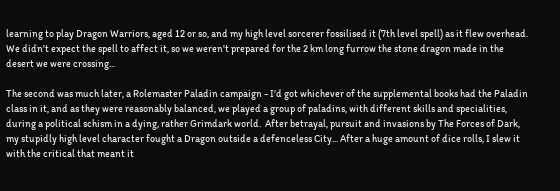learning to play Dragon Warriors, aged 12 or so, and my high level sorcerer fossilised it (7th level spell) as it flew overhead.  We didn't expect the spell to affect it, so we weren't prepared for the 2 km long furrow the stone dragon made in the desert we were crossing...

The second was much later, a Rolemaster Paladin campaign - I'd got whichever of the supplemental books had the Paladin class in it, and as they were reasonably balanced, we played a group of paladins, with different skills and specialities, during a political schism in a dying, rather Grimdark world.  After betrayal, pursuit and invasions by The Forces of Dark, my stupidly high level character fought a Dragon outside a defenceless City... After a huge amount of dice rolls, I slew it with the critical that meant it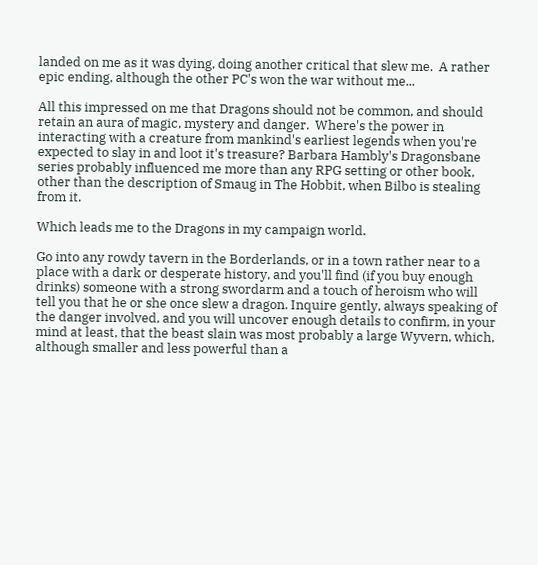landed on me as it was dying, doing another critical that slew me.  A rather epic ending, although the other PC's won the war without me...

All this impressed on me that Dragons should not be common, and should retain an aura of magic, mystery and danger.  Where's the power in interacting with a creature from mankind's earliest legends when you're expected to slay in and loot it's treasure? Barbara Hambly's Dragonsbane series probably influenced me more than any RPG setting or other book, other than the description of Smaug in The Hobbit, when Bilbo is stealing from it.

Which leads me to the Dragons in my campaign world.

Go into any rowdy tavern in the Borderlands, or in a town rather near to a place with a dark or desperate history, and you'll find (if you buy enough drinks) someone with a strong swordarm and a touch of heroism who will tell you that he or she once slew a dragon. Inquire gently, always speaking of the danger involved, and you will uncover enough details to confirm, in your mind at least, that the beast slain was most probably a large Wyvern, which, although smaller and less powerful than a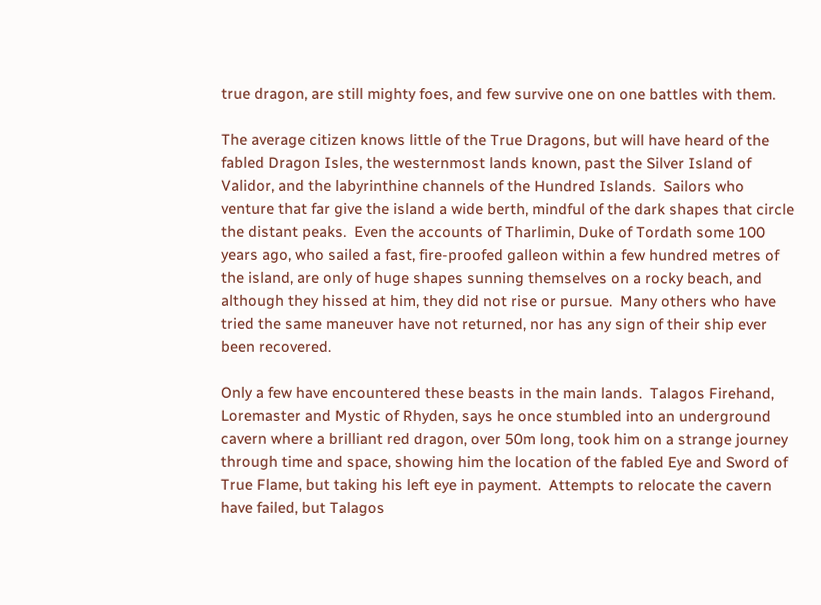true dragon, are still mighty foes, and few survive one on one battles with them.

The average citizen knows little of the True Dragons, but will have heard of the fabled Dragon Isles, the westernmost lands known, past the Silver Island of Validor, and the labyrinthine channels of the Hundred Islands.  Sailors who venture that far give the island a wide berth, mindful of the dark shapes that circle the distant peaks.  Even the accounts of Tharlimin, Duke of Tordath some 100 years ago, who sailed a fast, fire-proofed galleon within a few hundred metres of the island, are only of huge shapes sunning themselves on a rocky beach, and although they hissed at him, they did not rise or pursue.  Many others who have tried the same maneuver have not returned, nor has any sign of their ship ever been recovered.

Only a few have encountered these beasts in the main lands.  Talagos Firehand, Loremaster and Mystic of Rhyden, says he once stumbled into an underground cavern where a brilliant red dragon, over 50m long, took him on a strange journey through time and space, showing him the location of the fabled Eye and Sword of True Flame, but taking his left eye in payment.  Attempts to relocate the cavern have failed, but Talagos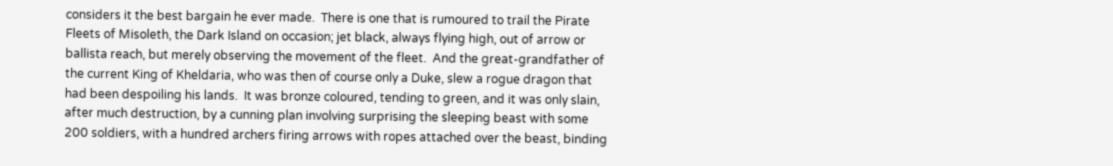considers it the best bargain he ever made.  There is one that is rumoured to trail the Pirate Fleets of Misoleth, the Dark Island on occasion; jet black, always flying high, out of arrow or ballista reach, but merely observing the movement of the fleet.  And the great-grandfather of the current King of Kheldaria, who was then of course only a Duke, slew a rogue dragon that had been despoiling his lands.  It was bronze coloured, tending to green, and it was only slain, after much destruction, by a cunning plan involving surprising the sleeping beast with some 200 soldiers, with a hundred archers firing arrows with ropes attached over the beast, binding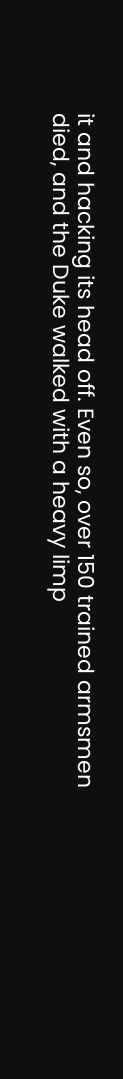it and hacking its head off. Even so, over 150 trained armsmen died, and the Duke walked with a heavy limp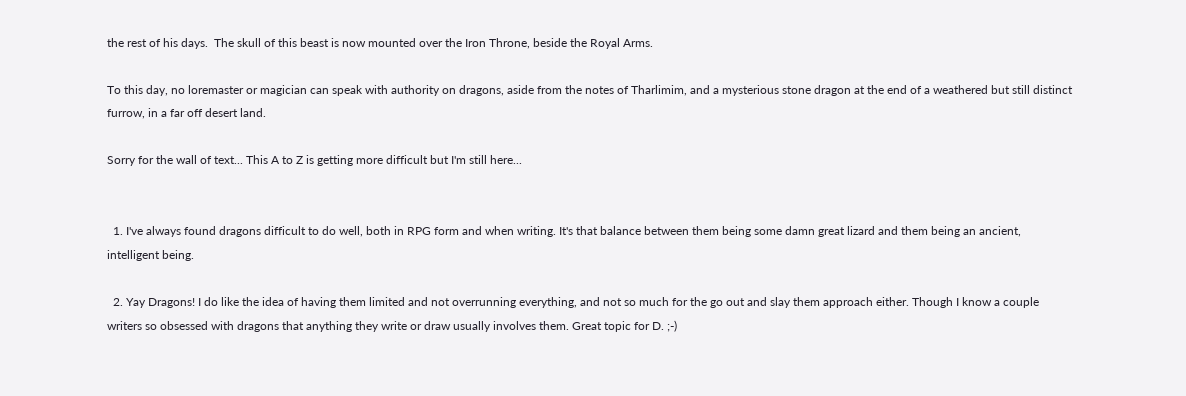the rest of his days.  The skull of this beast is now mounted over the Iron Throne, beside the Royal Arms.

To this day, no loremaster or magician can speak with authority on dragons, aside from the notes of Tharlimim, and a mysterious stone dragon at the end of a weathered but still distinct furrow, in a far off desert land.

Sorry for the wall of text... This A to Z is getting more difficult but I'm still here...


  1. I've always found dragons difficult to do well, both in RPG form and when writing. It's that balance between them being some damn great lizard and them being an ancient, intelligent being.

  2. Yay Dragons! I do like the idea of having them limited and not overrunning everything, and not so much for the go out and slay them approach either. Though I know a couple writers so obsessed with dragons that anything they write or draw usually involves them. Great topic for D. ;-)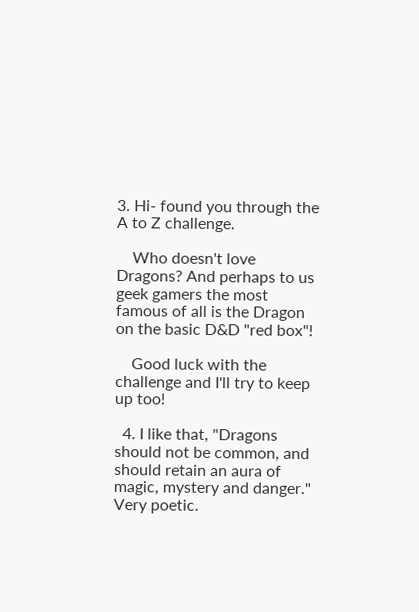3. Hi- found you through the A to Z challenge.

    Who doesn't love Dragons? And perhaps to us geek gamers the most famous of all is the Dragon on the basic D&D "red box"!

    Good luck with the challenge and I'll try to keep up too!

  4. I like that, "Dragons should not be common, and should retain an aura of magic, mystery and danger." Very poetic.